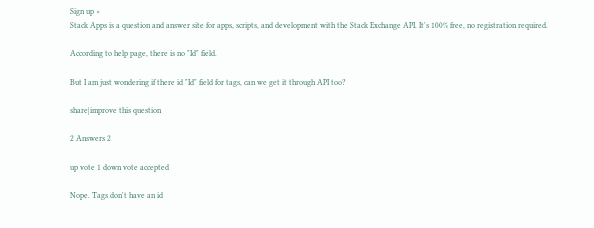Sign up ×
Stack Apps is a question and answer site for apps, scripts, and development with the Stack Exchange API. It's 100% free, no registration required.

According to help page, there is no "Id" field.

But I am just wondering if there id "Id" field for tags, can we get it through API too?

share|improve this question

2 Answers 2

up vote 1 down vote accepted

Nope. Tags don't have an id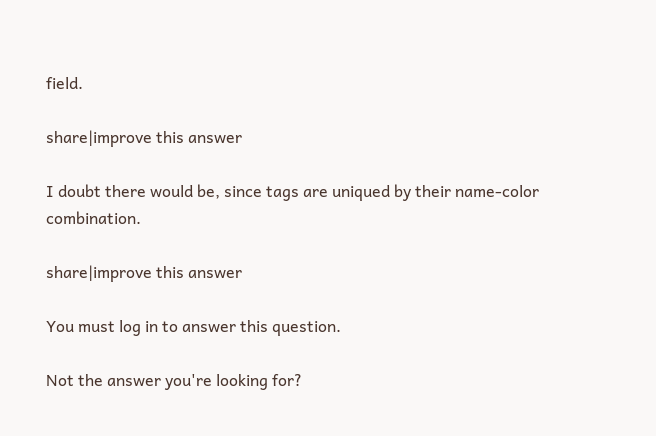field.

share|improve this answer

I doubt there would be, since tags are uniqued by their name-color combination.

share|improve this answer

You must log in to answer this question.

Not the answer you're looking for?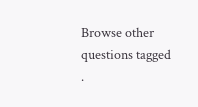Browse other questions tagged .